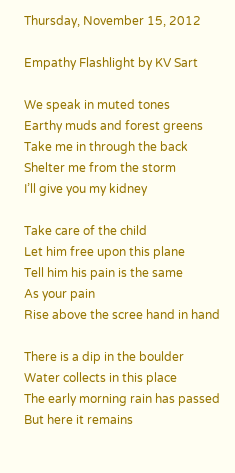Thursday, November 15, 2012

Empathy Flashlight by KV Sart

We speak in muted tones
Earthy muds and forest greens
Take me in through the back
Shelter me from the storm
I’ll give you my kidney

Take care of the child
Let him free upon this plane
Tell him his pain is the same
As your pain
Rise above the scree hand in hand

There is a dip in the boulder
Water collects in this place
The early morning rain has passed
But here it remains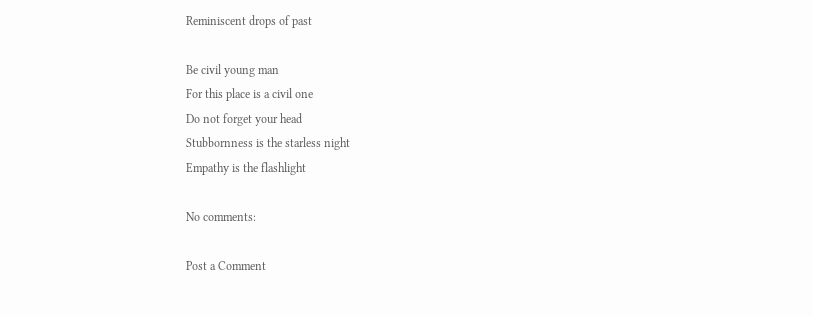Reminiscent drops of past

Be civil young man
For this place is a civil one
Do not forget your head
Stubbornness is the starless night
Empathy is the flashlight

No comments:

Post a Comment